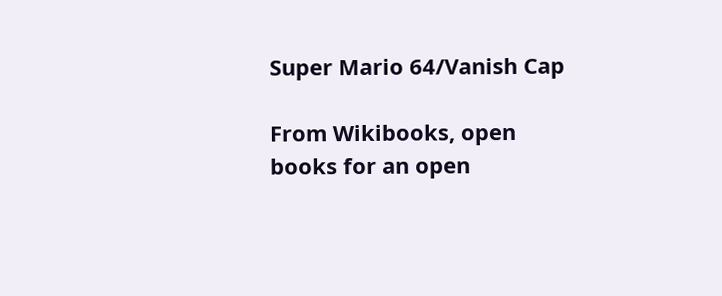Super Mario 64/Vanish Cap

From Wikibooks, open books for an open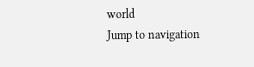world
Jump to navigation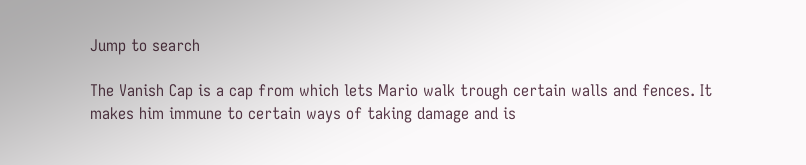Jump to search

The Vanish Cap is a cap from which lets Mario walk trough certain walls and fences. It makes him immune to certain ways of taking damage and is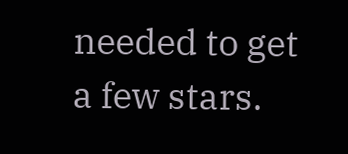needed to get a few stars.